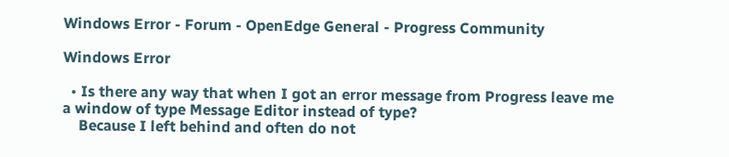Windows Error - Forum - OpenEdge General - Progress Community

Windows Error

  • Is there any way that when I got an error message from Progress leave me a window of type Message Editor instead of type?
    Because I left behind and often do not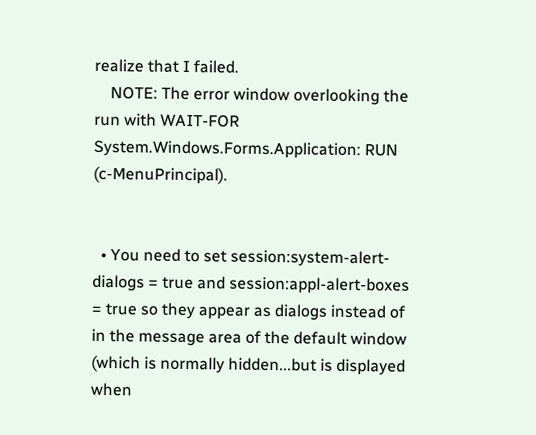realize that I failed.
    NOTE: The error window overlooking the run with WAIT-FOR System.Windows.Forms.Application: RUN (c-MenuPrincipal).


  • You need to set session:system-alert-dialogs = true and session:appl-alert-boxes = true so they appear as dialogs instead of in the message area of the default window (which is normally hidden...but is displayed when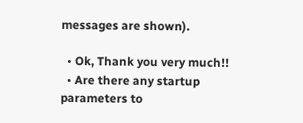messages are shown).

  • Ok, Thank you very much!!
  • Are there any startup parameters to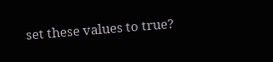set these values to true?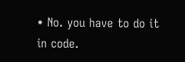• No. you have to do it in code.